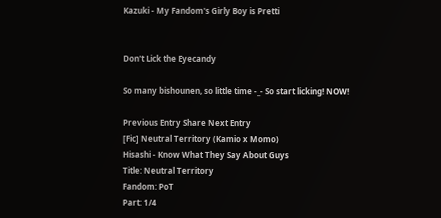Kazuki - My Fandom's Girly Boy is Pretti


Don't Lick the Eyecandy

So many bishounen, so little time -_- So start licking! NOW!

Previous Entry Share Next Entry
[Fic] Neutral Territory (Kamio x Momo)
Hisashi - Know What They Say About Guys
Title: Neutral Territory
Fandom: PoT
Part: 1/4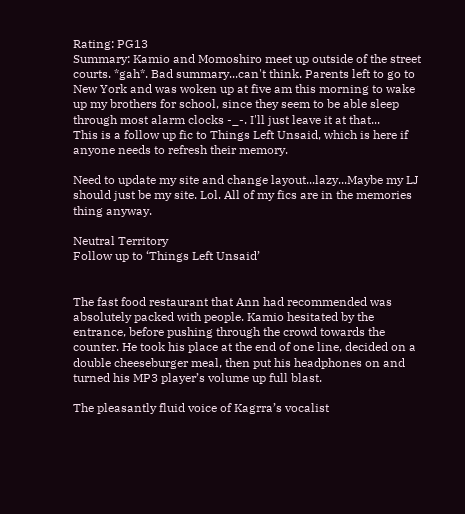Rating: PG13
Summary: Kamio and Momoshiro meet up outside of the street courts. *gah*. Bad summary...can't think. Parents left to go to New York and was woken up at five am this morning to wake up my brothers for school, since they seem to be able sleep through most alarm clocks -_-. I'll just leave it at that...
This is a follow up fic to Things Left Unsaid, which is here if anyone needs to refresh their memory.

Need to update my site and change layout...lazy...Maybe my LJ should just be my site. Lol. All of my fics are in the memories thing anyway.

Neutral Territory
Follow up to ‘Things Left Unsaid’


The fast food restaurant that Ann had recommended was absolutely packed with people. Kamio hesitated by the entrance, before pushing through the crowd towards the counter. He took his place at the end of one line, decided on a double cheeseburger meal, then put his headphones on and turned his MP3 player’s volume up full blast.

The pleasantly fluid voice of Kagrra’s vocalist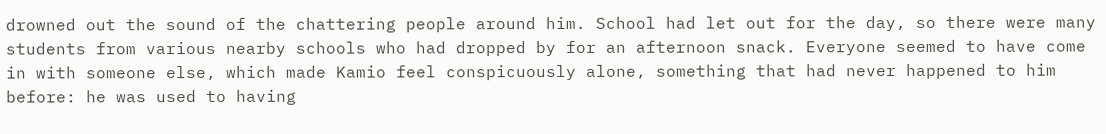drowned out the sound of the chattering people around him. School had let out for the day, so there were many students from various nearby schools who had dropped by for an afternoon snack. Everyone seemed to have come in with someone else, which made Kamio feel conspicuously alone, something that had never happened to him before: he was used to having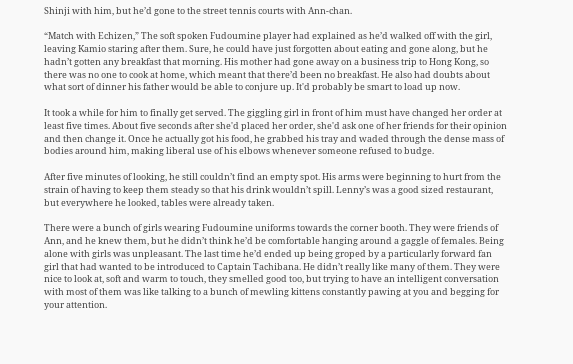Shinji with him, but he’d gone to the street tennis courts with Ann-chan.

“Match with Echizen,” The soft spoken Fudoumine player had explained as he’d walked off with the girl, leaving Kamio staring after them. Sure, he could have just forgotten about eating and gone along, but he hadn’t gotten any breakfast that morning. His mother had gone away on a business trip to Hong Kong, so there was no one to cook at home, which meant that there’d been no breakfast. He also had doubts about what sort of dinner his father would be able to conjure up. It'd probably be smart to load up now.

It took a while for him to finally get served. The giggling girl in front of him must have changed her order at least five times. About five seconds after she'd placed her order, she'd ask one of her friends for their opinion and then change it. Once he actually got his food, he grabbed his tray and waded through the dense mass of bodies around him, making liberal use of his elbows whenever someone refused to budge.

After five minutes of looking, he still couldn’t find an empty spot. His arms were beginning to hurt from the strain of having to keep them steady so that his drink wouldn’t spill. Lenny’s was a good sized restaurant, but everywhere he looked, tables were already taken.

There were a bunch of girls wearing Fudoumine uniforms towards the corner booth. They were friends of Ann, and he knew them, but he didn’t think he’d be comfortable hanging around a gaggle of females. Being alone with girls was unpleasant. The last time he’d ended up being groped by a particularly forward fan girl that had wanted to be introduced to Captain Tachibana. He didn’t really like many of them. They were nice to look at, soft and warm to touch, they smelled good too, but trying to have an intelligent conversation with most of them was like talking to a bunch of mewling kittens constantly pawing at you and begging for your attention.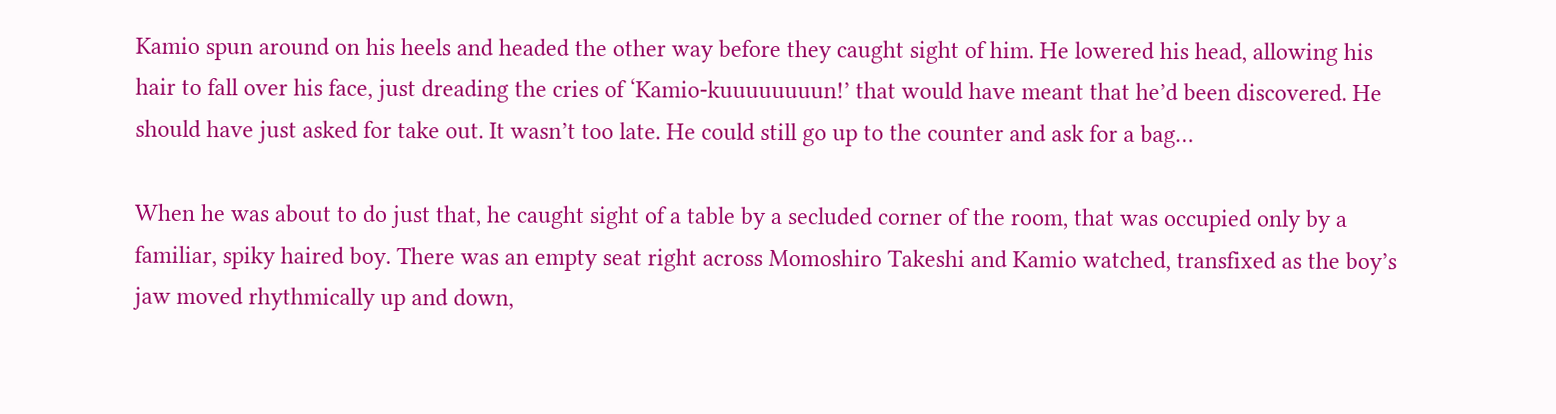Kamio spun around on his heels and headed the other way before they caught sight of him. He lowered his head, allowing his hair to fall over his face, just dreading the cries of ‘Kamio-kuuuuuuuun!’ that would have meant that he’d been discovered. He should have just asked for take out. It wasn’t too late. He could still go up to the counter and ask for a bag…

When he was about to do just that, he caught sight of a table by a secluded corner of the room, that was occupied only by a familiar, spiky haired boy. There was an empty seat right across Momoshiro Takeshi and Kamio watched, transfixed as the boy’s jaw moved rhythmically up and down,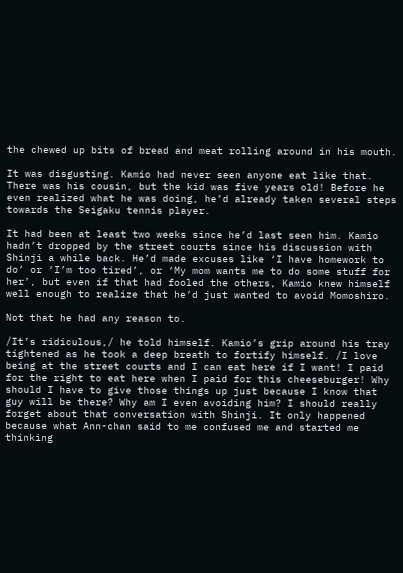the chewed up bits of bread and meat rolling around in his mouth.

It was disgusting. Kamio had never seen anyone eat like that. There was his cousin, but the kid was five years old! Before he even realized what he was doing, he’d already taken several steps towards the Seigaku tennis player.

It had been at least two weeks since he’d last seen him. Kamio hadn’t dropped by the street courts since his discussion with Shinji a while back. He’d made excuses like ‘I have homework to do’ or ‘I’m too tired’, or ‘My mom wants me to do some stuff for her’, but even if that had fooled the others, Kamio knew himself well enough to realize that he’d just wanted to avoid Momoshiro.

Not that he had any reason to.

/It’s ridiculous,/ he told himself. Kamio’s grip around his tray tightened as he took a deep breath to fortify himself. /I love being at the street courts and I can eat here if I want! I paid for the right to eat here when I paid for this cheeseburger! Why should I have to give those things up just because I know that guy will be there? Why am I even avoiding him? I should really forget about that conversation with Shinji. It only happened because what Ann-chan said to me confused me and started me thinking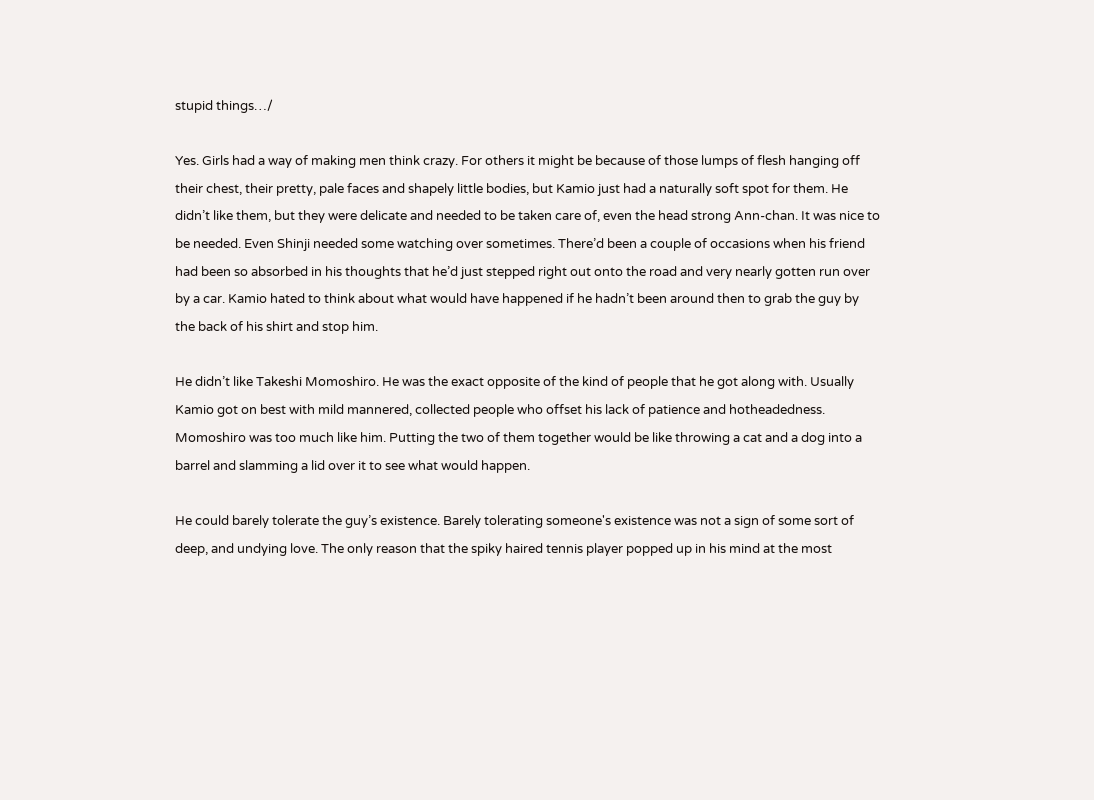stupid things…/

Yes. Girls had a way of making men think crazy. For others it might be because of those lumps of flesh hanging off their chest, their pretty, pale faces and shapely little bodies, but Kamio just had a naturally soft spot for them. He didn’t like them, but they were delicate and needed to be taken care of, even the head strong Ann-chan. It was nice to be needed. Even Shinji needed some watching over sometimes. There’d been a couple of occasions when his friend had been so absorbed in his thoughts that he’d just stepped right out onto the road and very nearly gotten run over by a car. Kamio hated to think about what would have happened if he hadn’t been around then to grab the guy by the back of his shirt and stop him.

He didn’t like Takeshi Momoshiro. He was the exact opposite of the kind of people that he got along with. Usually Kamio got on best with mild mannered, collected people who offset his lack of patience and hotheadedness. Momoshiro was too much like him. Putting the two of them together would be like throwing a cat and a dog into a barrel and slamming a lid over it to see what would happen.

He could barely tolerate the guy’s existence. Barely tolerating someone's existence was not a sign of some sort of deep, and undying love. The only reason that the spiky haired tennis player popped up in his mind at the most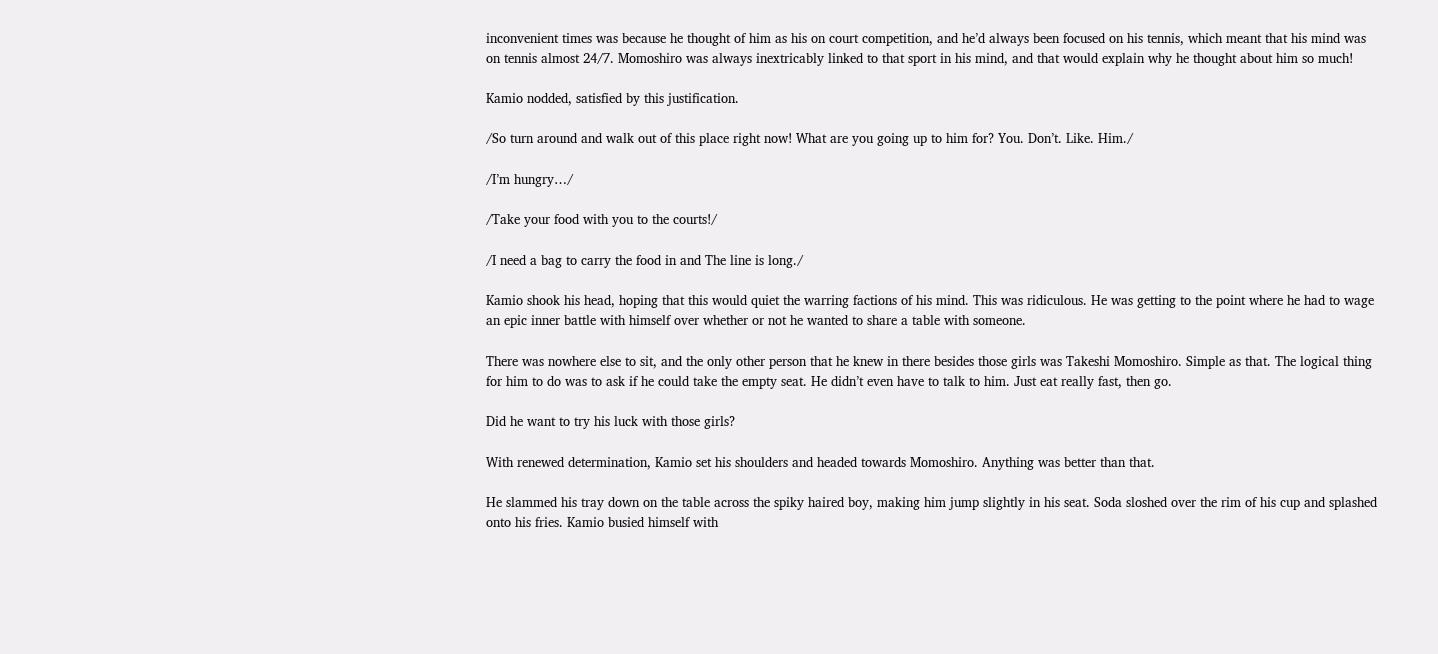inconvenient times was because he thought of him as his on court competition, and he’d always been focused on his tennis, which meant that his mind was on tennis almost 24/7. Momoshiro was always inextricably linked to that sport in his mind, and that would explain why he thought about him so much!

Kamio nodded, satisfied by this justification.

/So turn around and walk out of this place right now! What are you going up to him for? You. Don’t. Like. Him./

/I’m hungry…/

/Take your food with you to the courts!/

/I need a bag to carry the food in and The line is long./

Kamio shook his head, hoping that this would quiet the warring factions of his mind. This was ridiculous. He was getting to the point where he had to wage an epic inner battle with himself over whether or not he wanted to share a table with someone.

There was nowhere else to sit, and the only other person that he knew in there besides those girls was Takeshi Momoshiro. Simple as that. The logical thing for him to do was to ask if he could take the empty seat. He didn’t even have to talk to him. Just eat really fast, then go.

Did he want to try his luck with those girls?

With renewed determination, Kamio set his shoulders and headed towards Momoshiro. Anything was better than that.

He slammed his tray down on the table across the spiky haired boy, making him jump slightly in his seat. Soda sloshed over the rim of his cup and splashed onto his fries. Kamio busied himself with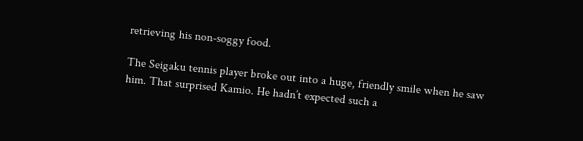retrieving his non-soggy food.

The Seigaku tennis player broke out into a huge, friendly smile when he saw him. That surprised Kamio. He hadn’t expected such a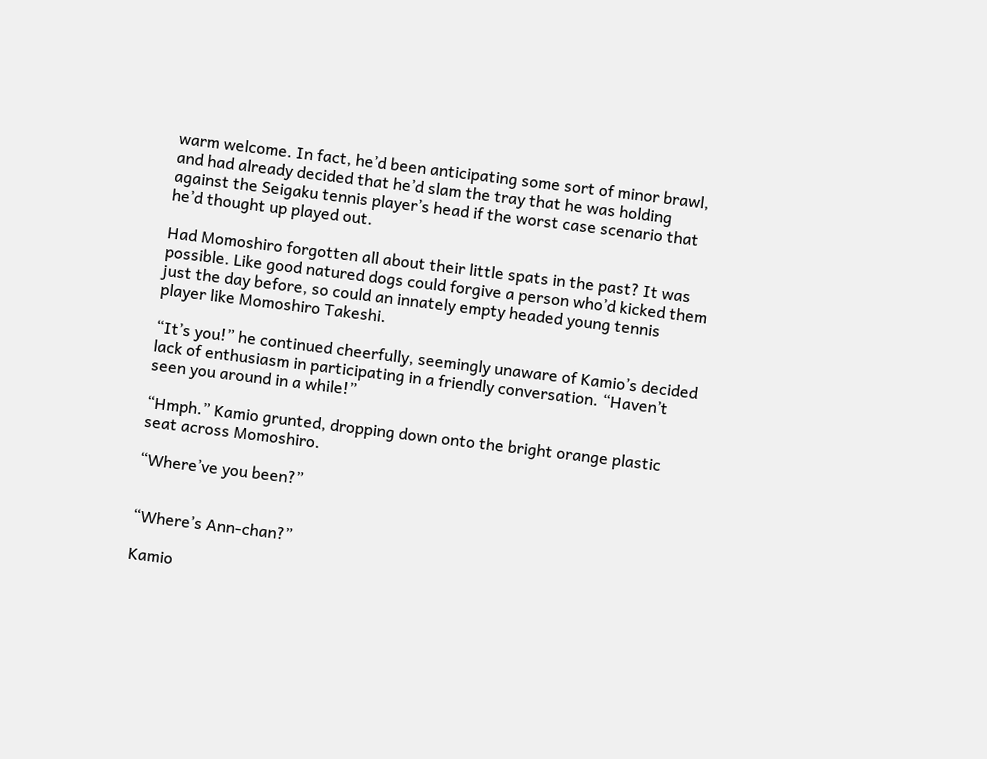warm welcome. In fact, he’d been anticipating some sort of minor brawl, and had already decided that he’d slam the tray that he was holding against the Seigaku tennis player’s head if the worst case scenario that he’d thought up played out.

Had Momoshiro forgotten all about their little spats in the past? It was possible. Like good natured dogs could forgive a person who’d kicked them just the day before, so could an innately empty headed young tennis player like Momoshiro Takeshi.

“It’s you!” he continued cheerfully, seemingly unaware of Kamio’s decided lack of enthusiasm in participating in a friendly conversation. “Haven’t seen you around in a while!”

“Hmph.” Kamio grunted, dropping down onto the bright orange plastic seat across Momoshiro.

“Where’ve you been?”


“Where’s Ann-chan?”

Kamio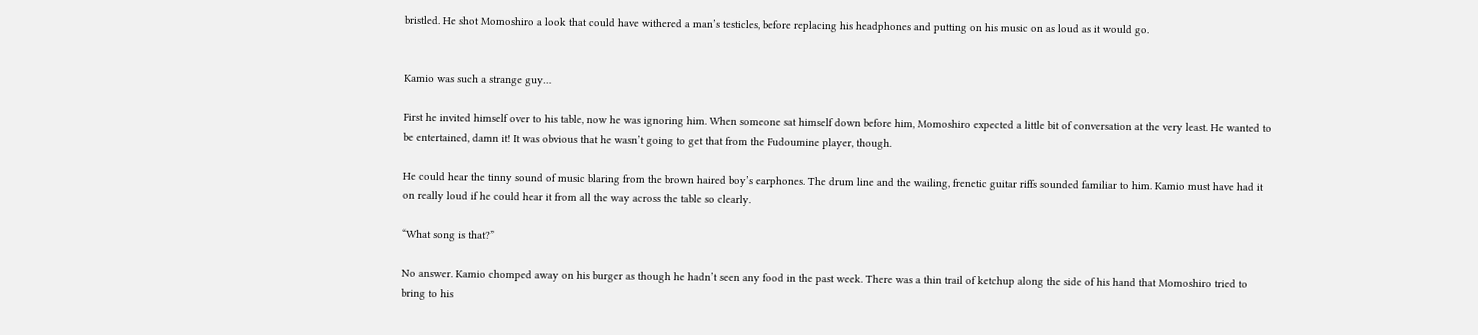bristled. He shot Momoshiro a look that could have withered a man’s testicles, before replacing his headphones and putting on his music on as loud as it would go.


Kamio was such a strange guy…

First he invited himself over to his table, now he was ignoring him. When someone sat himself down before him, Momoshiro expected a little bit of conversation at the very least. He wanted to be entertained, damn it! It was obvious that he wasn’t going to get that from the Fudoumine player, though.

He could hear the tinny sound of music blaring from the brown haired boy’s earphones. The drum line and the wailing, frenetic guitar riffs sounded familiar to him. Kamio must have had it on really loud if he could hear it from all the way across the table so clearly.

“What song is that?”

No answer. Kamio chomped away on his burger as though he hadn’t seen any food in the past week. There was a thin trail of ketchup along the side of his hand that Momoshiro tried to bring to his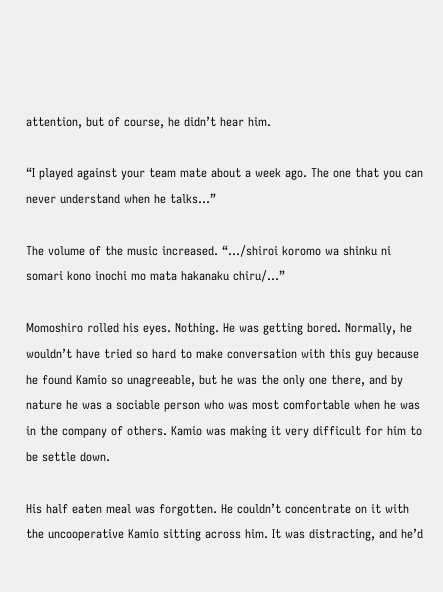attention, but of course, he didn’t hear him.

“I played against your team mate about a week ago. The one that you can never understand when he talks…”

The volume of the music increased. “…/shiroi koromo wa shinku ni somari kono inochi mo mata hakanaku chiru/…”

Momoshiro rolled his eyes. Nothing. He was getting bored. Normally, he wouldn’t have tried so hard to make conversation with this guy because he found Kamio so unagreeable, but he was the only one there, and by nature he was a sociable person who was most comfortable when he was in the company of others. Kamio was making it very difficult for him to be settle down.

His half eaten meal was forgotten. He couldn’t concentrate on it with the uncooperative Kamio sitting across him. It was distracting, and he’d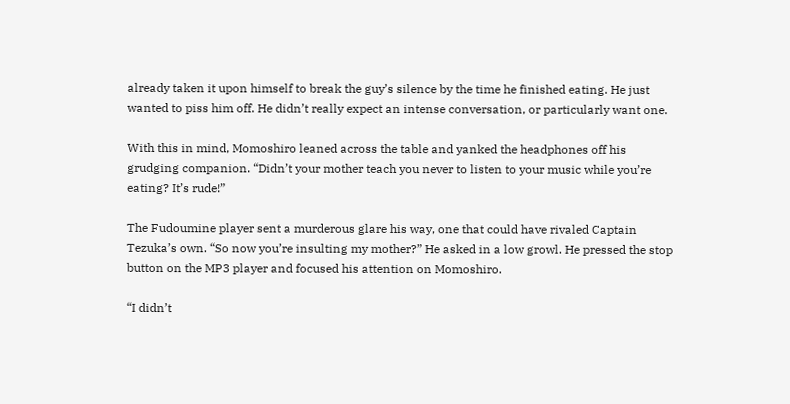already taken it upon himself to break the guy’s silence by the time he finished eating. He just wanted to piss him off. He didn’t really expect an intense conversation, or particularly want one.

With this in mind, Momoshiro leaned across the table and yanked the headphones off his grudging companion. “Didn’t your mother teach you never to listen to your music while you’re eating? It’s rude!”

The Fudoumine player sent a murderous glare his way, one that could have rivaled Captain Tezuka’s own. “So now you’re insulting my mother?” He asked in a low growl. He pressed the stop button on the MP3 player and focused his attention on Momoshiro.

“I didn’t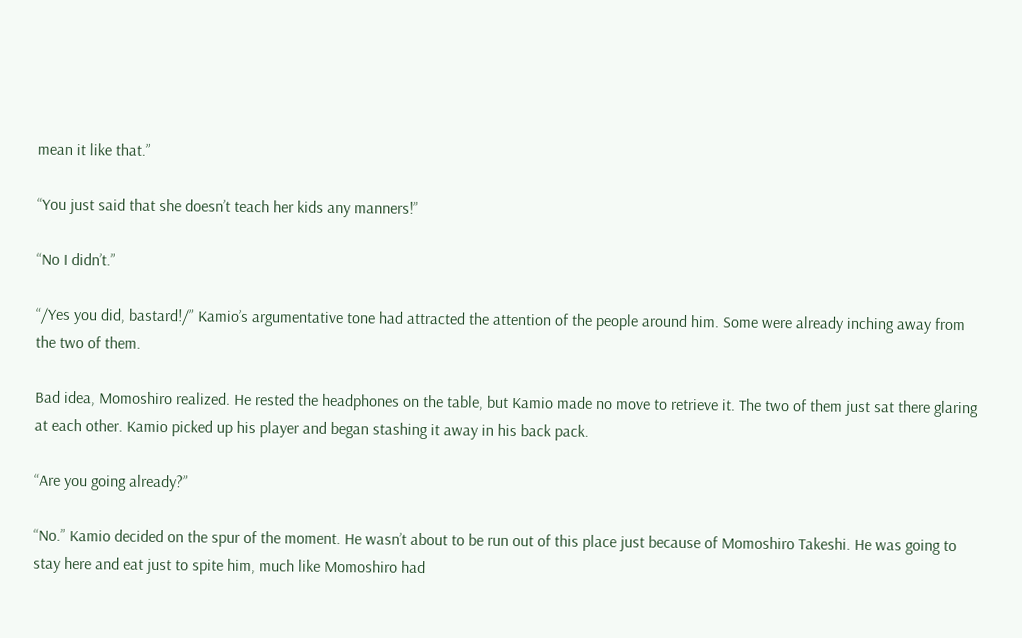mean it like that.”

“You just said that she doesn’t teach her kids any manners!”

“No I didn’t.”

“/Yes you did, bastard!/” Kamio’s argumentative tone had attracted the attention of the people around him. Some were already inching away from the two of them.

Bad idea, Momoshiro realized. He rested the headphones on the table, but Kamio made no move to retrieve it. The two of them just sat there glaring at each other. Kamio picked up his player and began stashing it away in his back pack.

“Are you going already?”

“No.” Kamio decided on the spur of the moment. He wasn’t about to be run out of this place just because of Momoshiro Takeshi. He was going to stay here and eat just to spite him, much like Momoshiro had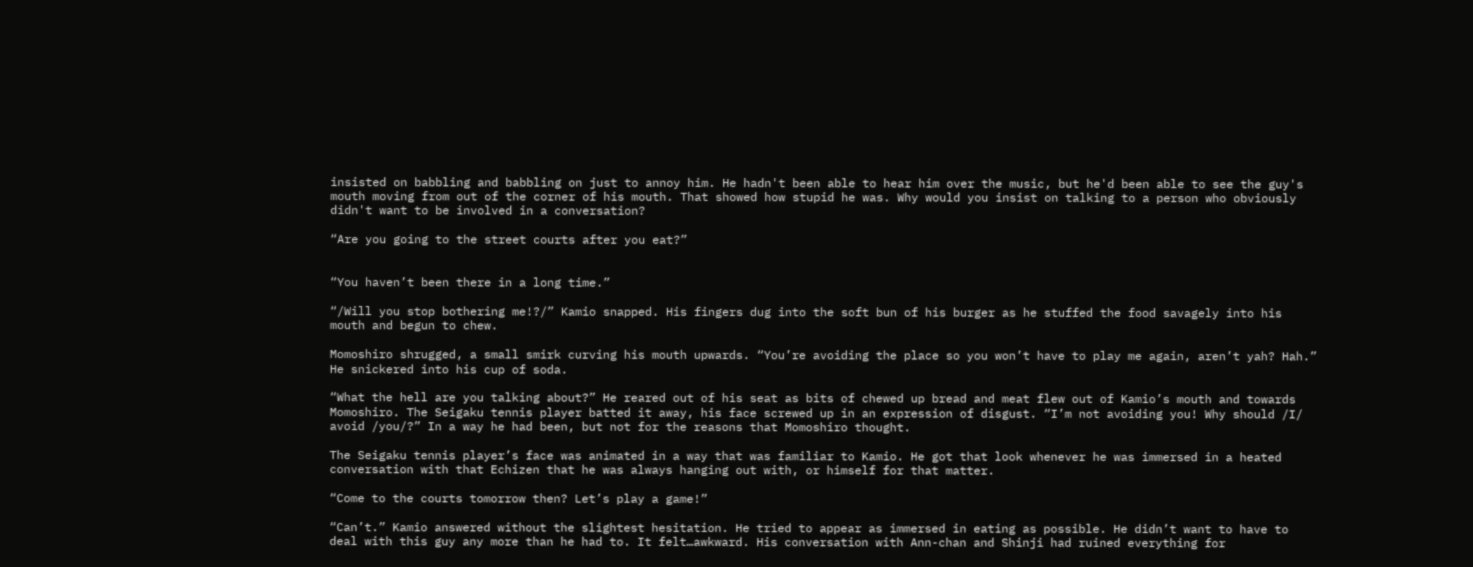insisted on babbling and babbling on just to annoy him. He hadn't been able to hear him over the music, but he'd been able to see the guy's mouth moving from out of the corner of his mouth. That showed how stupid he was. Why would you insist on talking to a person who obviously didn't want to be involved in a conversation?

“Are you going to the street courts after you eat?”


“You haven’t been there in a long time.”

“/Will you stop bothering me!?/” Kamio snapped. His fingers dug into the soft bun of his burger as he stuffed the food savagely into his mouth and begun to chew.

Momoshiro shrugged, a small smirk curving his mouth upwards. “You’re avoiding the place so you won’t have to play me again, aren’t yah? Hah.” He snickered into his cup of soda.

“What the hell are you talking about?” He reared out of his seat as bits of chewed up bread and meat flew out of Kamio’s mouth and towards Momoshiro. The Seigaku tennis player batted it away, his face screwed up in an expression of disgust. “I’m not avoiding you! Why should /I/ avoid /you/?” In a way he had been, but not for the reasons that Momoshiro thought.

The Seigaku tennis player’s face was animated in a way that was familiar to Kamio. He got that look whenever he was immersed in a heated conversation with that Echizen that he was always hanging out with, or himself for that matter.

“Come to the courts tomorrow then? Let’s play a game!”

“Can’t.” Kamio answered without the slightest hesitation. He tried to appear as immersed in eating as possible. He didn’t want to have to deal with this guy any more than he had to. It felt…awkward. His conversation with Ann-chan and Shinji had ruined everything for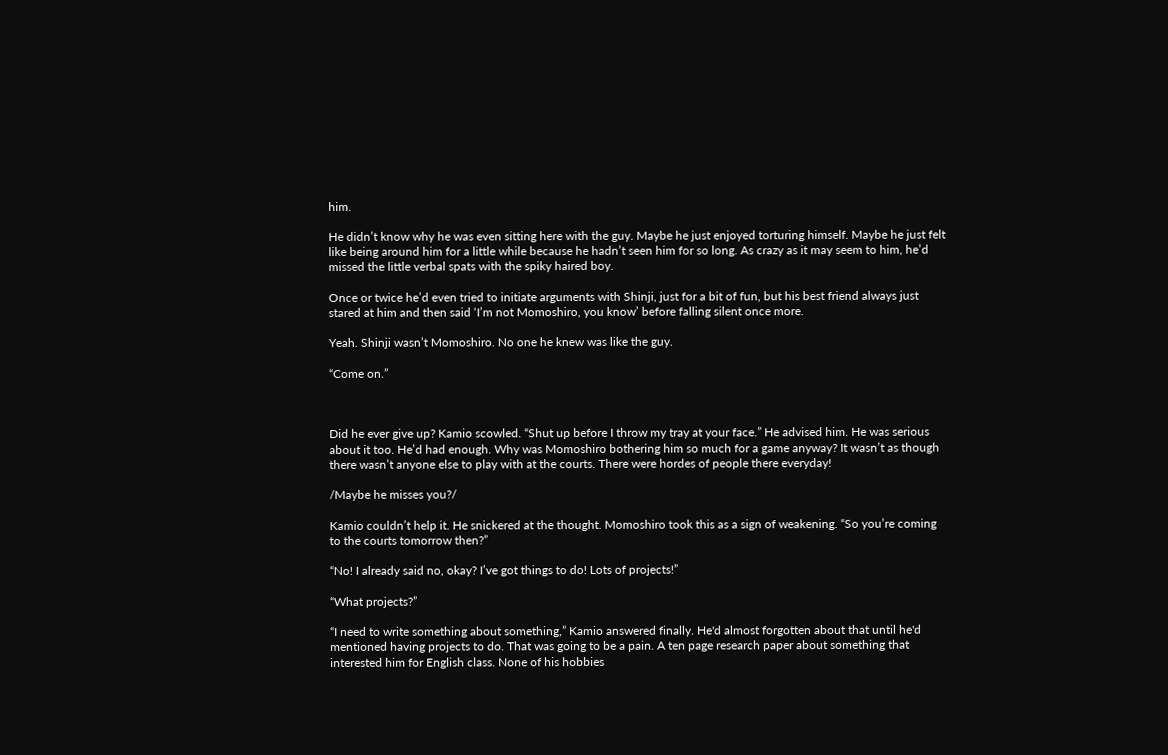him.

He didn’t know why he was even sitting here with the guy. Maybe he just enjoyed torturing himself. Maybe he just felt like being around him for a little while because he hadn’t seen him for so long. As crazy as it may seem to him, he’d missed the little verbal spats with the spiky haired boy.

Once or twice he’d even tried to initiate arguments with Shinji, just for a bit of fun, but his best friend always just stared at him and then said ‘I’m not Momoshiro, you know’ before falling silent once more.

Yeah. Shinji wasn’t Momoshiro. No one he knew was like the guy.

“Come on.”



Did he ever give up? Kamio scowled. “Shut up before I throw my tray at your face.” He advised him. He was serious about it too. He’d had enough. Why was Momoshiro bothering him so much for a game anyway? It wasn’t as though there wasn’t anyone else to play with at the courts. There were hordes of people there everyday!

/Maybe he misses you?/

Kamio couldn’t help it. He snickered at the thought. Momoshiro took this as a sign of weakening. “So you’re coming to the courts tomorrow then?”

“No! I already said no, okay? I’ve got things to do! Lots of projects!”

“What projects?”

“I need to write something about something,” Kamio answered finally. He'd almost forgotten about that until he'd mentioned having projects to do. That was going to be a pain. A ten page research paper about something that interested him for English class. None of his hobbies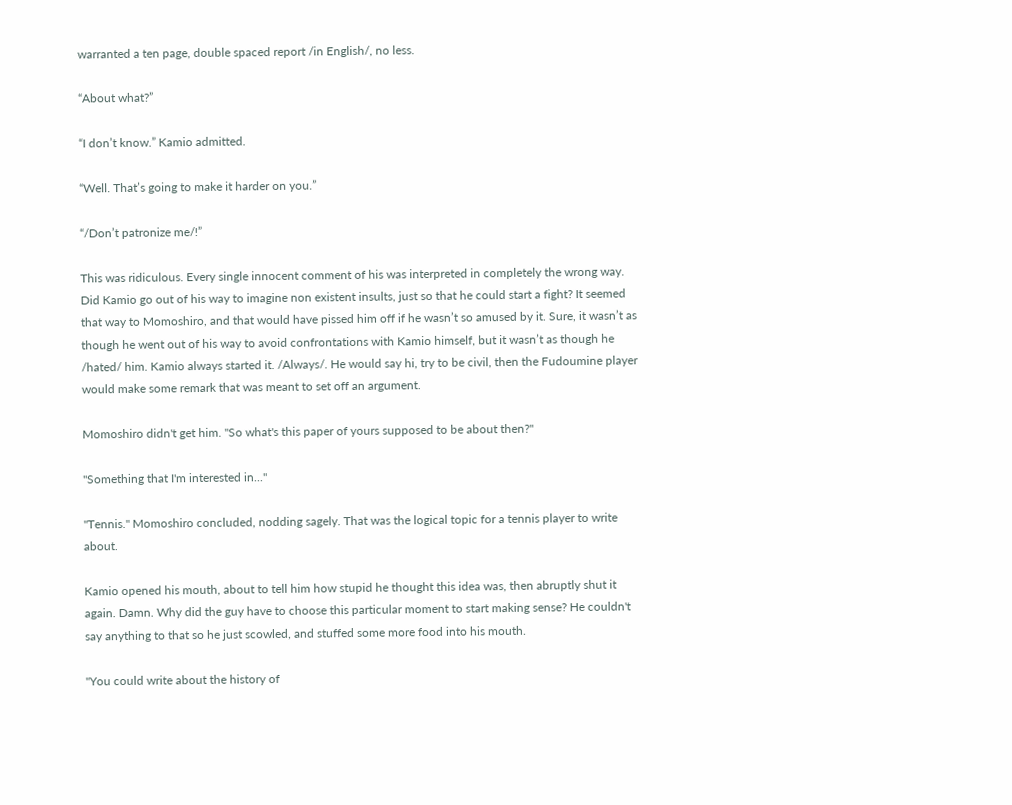warranted a ten page, double spaced report /in English/, no less.

“About what?”

“I don’t know.” Kamio admitted.

“Well. That’s going to make it harder on you.”

“/Don’t patronize me/!”

This was ridiculous. Every single innocent comment of his was interpreted in completely the wrong way. Did Kamio go out of his way to imagine non existent insults, just so that he could start a fight? It seemed that way to Momoshiro, and that would have pissed him off if he wasn’t so amused by it. Sure, it wasn’t as though he went out of his way to avoid confrontations with Kamio himself, but it wasn’t as though he /hated/ him. Kamio always started it. /Always/. He would say hi, try to be civil, then the Fudoumine player would make some remark that was meant to set off an argument.

Momoshiro didn't get him. "So what's this paper of yours supposed to be about then?"

"Something that I'm interested in..."

"Tennis." Momoshiro concluded, nodding sagely. That was the logical topic for a tennis player to write about.

Kamio opened his mouth, about to tell him how stupid he thought this idea was, then abruptly shut it again. Damn. Why did the guy have to choose this particular moment to start making sense? He couldn't say anything to that so he just scowled, and stuffed some more food into his mouth.

"You could write about the history of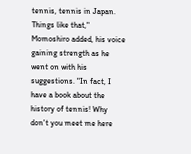tennis, tennis in Japan. Things like that," Momoshiro added, his voice gaining strength as he went on with his suggestions. "In fact, I have a book about the history of tennis! Why don't you meet me here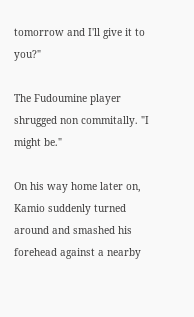tomorrow and I'll give it to you?"

The Fudoumine player shrugged non commitally. "I might be."

On his way home later on, Kamio suddenly turned around and smashed his forehead against a nearby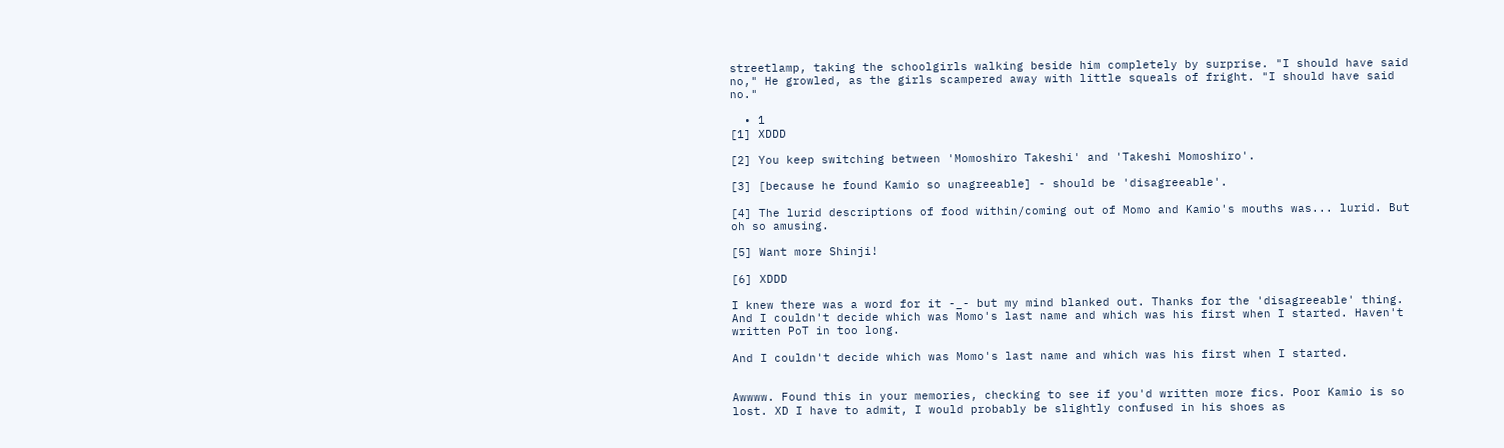streetlamp, taking the schoolgirls walking beside him completely by surprise. "I should have said no," He growled, as the girls scampered away with little squeals of fright. "I should have said no."

  • 1
[1] XDDD

[2] You keep switching between 'Momoshiro Takeshi' and 'Takeshi Momoshiro'.

[3] [because he found Kamio so unagreeable] - should be 'disagreeable'.

[4] The lurid descriptions of food within/coming out of Momo and Kamio's mouths was... lurid. But oh so amusing.

[5] Want more Shinji!

[6] XDDD

I knew there was a word for it -_- but my mind blanked out. Thanks for the 'disagreeable' thing. And I couldn't decide which was Momo's last name and which was his first when I started. Haven't written PoT in too long.

And I couldn't decide which was Momo's last name and which was his first when I started.


Awwww. Found this in your memories, checking to see if you'd written more fics. Poor Kamio is so lost. XD I have to admit, I would probably be slightly confused in his shoes as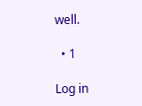well.

  • 1

Log in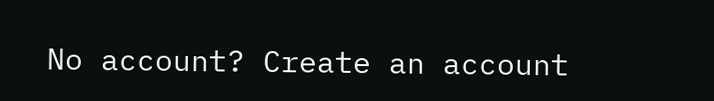No account? Create an account